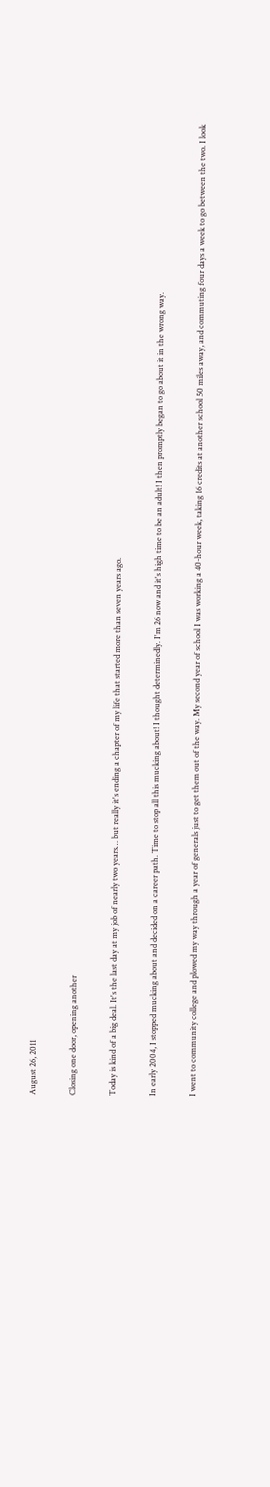August 26, 2011

Closing one door, opening another

Today is kind of a big deal. It's the last day at my job of nearly two years… but really it's ending a chapter of my life that started more than seven years ago.

In early 2004, I stopped mucking about and decided on a career path. Time to stop all this mucking about! I thought determinedly. I'm 26 now and it's high time to be an adult! I then promptly began to go about it in the wrong way.

I went to community college and plowed my way through a year of generals just to get them out of the way. My second year of school I was working a 40-hour week, taking 16 credits at another school 50 miles away, and commuting four days a week to go between the two. I look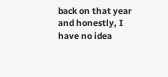back on that year and honestly, I have no idea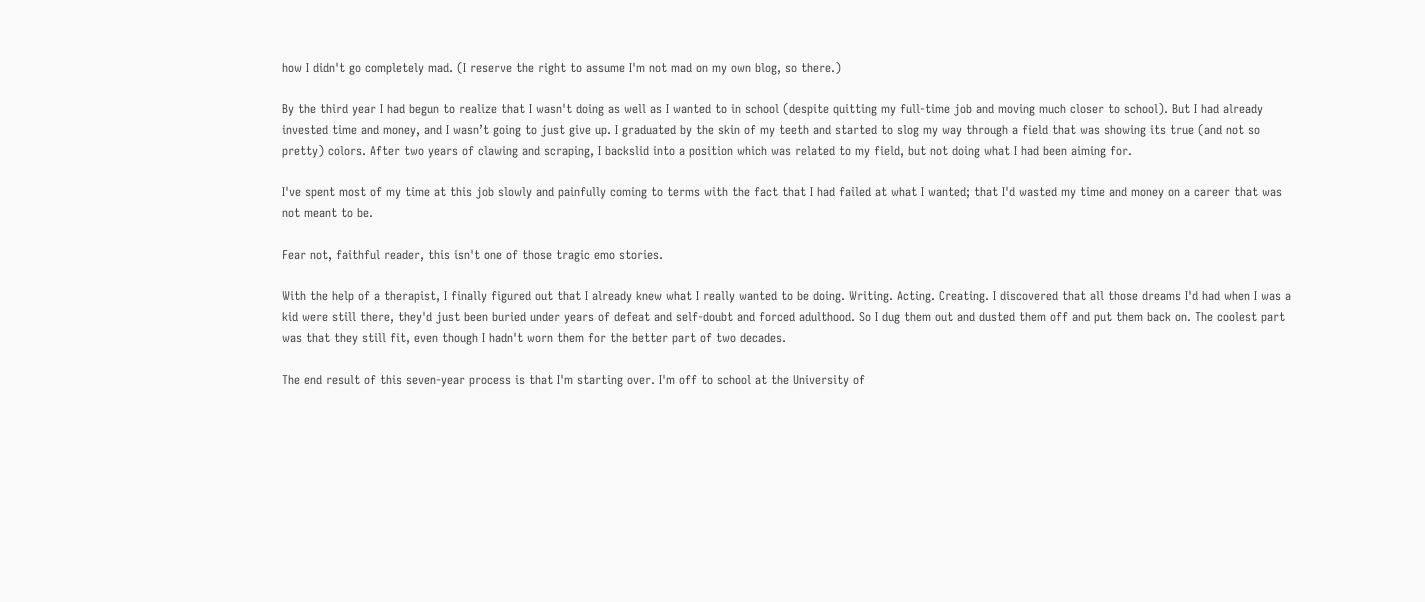how I didn't go completely mad. (I reserve the right to assume I'm not mad on my own blog, so there.)

By the third year I had begun to realize that I wasn't doing as well as I wanted to in school (despite quitting my full-time job and moving much closer to school). But I had already invested time and money, and I wasn’t going to just give up. I graduated by the skin of my teeth and started to slog my way through a field that was showing its true (and not so pretty) colors. After two years of clawing and scraping, I backslid into a position which was related to my field, but not doing what I had been aiming for.

I've spent most of my time at this job slowly and painfully coming to terms with the fact that I had failed at what I wanted; that I'd wasted my time and money on a career that was not meant to be.

Fear not, faithful reader, this isn't one of those tragic emo stories.

With the help of a therapist, I finally figured out that I already knew what I really wanted to be doing. Writing. Acting. Creating. I discovered that all those dreams I'd had when I was a kid were still there, they'd just been buried under years of defeat and self-doubt and forced adulthood. So I dug them out and dusted them off and put them back on. The coolest part was that they still fit, even though I hadn't worn them for the better part of two decades.

The end result of this seven-year process is that I'm starting over. I'm off to school at the University of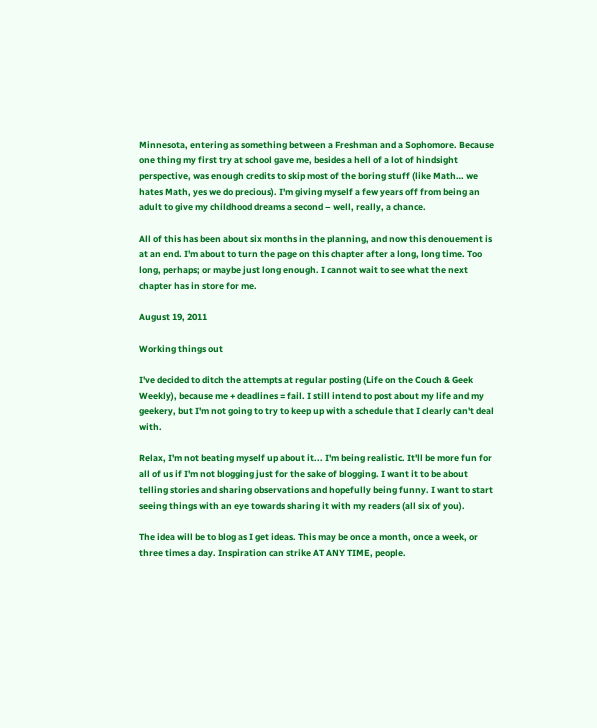Minnesota, entering as something between a Freshman and a Sophomore. Because one thing my first try at school gave me, besides a hell of a lot of hindsight perspective, was enough credits to skip most of the boring stuff (like Math… we hates Math, yes we do precious). I'm giving myself a few years off from being an adult to give my childhood dreams a second – well, really, a chance.

All of this has been about six months in the planning, and now this denouement is at an end. I'm about to turn the page on this chapter after a long, long time. Too long, perhaps; or maybe just long enough. I cannot wait to see what the next chapter has in store for me.

August 19, 2011

Working things out

I've decided to ditch the attempts at regular posting (Life on the Couch & Geek Weekly), because me + deadlines = fail. I still intend to post about my life and my geekery, but I'm not going to try to keep up with a schedule that I clearly can't deal with.

Relax, I'm not beating myself up about it... I'm being realistic. It'll be more fun for all of us if I'm not blogging just for the sake of blogging. I want it to be about telling stories and sharing observations and hopefully being funny. I want to start seeing things with an eye towards sharing it with my readers (all six of you).

The idea will be to blog as I get ideas. This may be once a month, once a week, or three times a day. Inspiration can strike AT ANY TIME, people.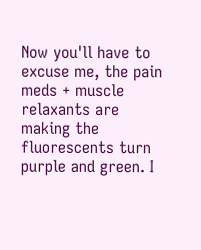Now you'll have to excuse me, the pain meds + muscle relaxants are making the fluorescents turn purple and green. I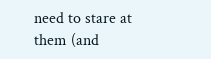need to stare at them (and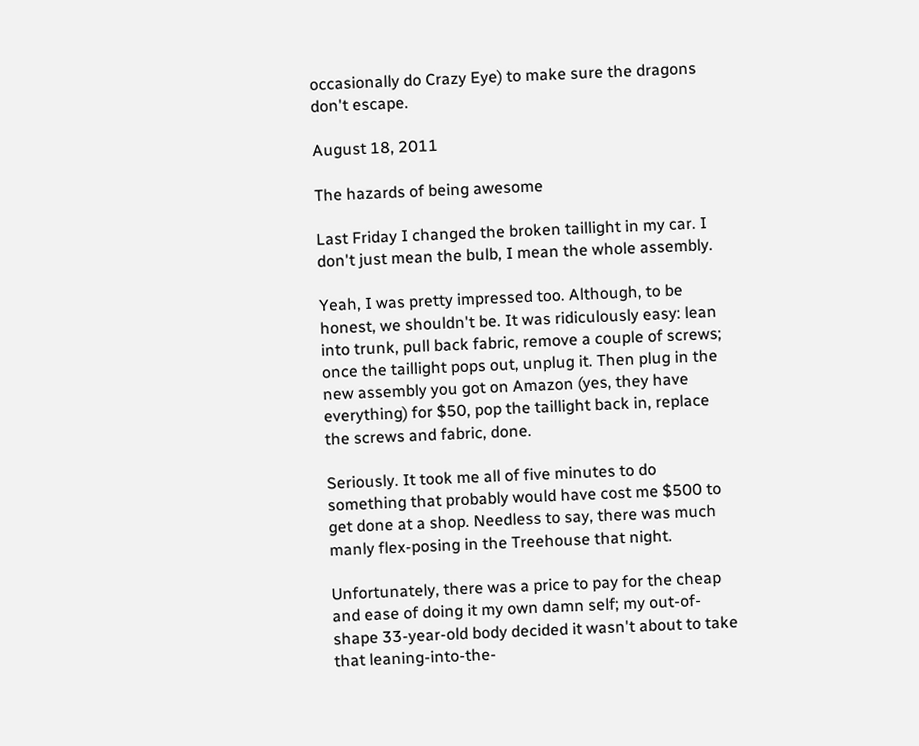occasionally do Crazy Eye) to make sure the dragons don't escape.

August 18, 2011

The hazards of being awesome

Last Friday I changed the broken taillight in my car. I don't just mean the bulb, I mean the whole assembly.

Yeah, I was pretty impressed too. Although, to be honest, we shouldn't be. It was ridiculously easy: lean into trunk, pull back fabric, remove a couple of screws; once the taillight pops out, unplug it. Then plug in the new assembly you got on Amazon (yes, they have everything) for $50, pop the taillight back in, replace the screws and fabric, done.

Seriously. It took me all of five minutes to do something that probably would have cost me $500 to get done at a shop. Needless to say, there was much manly flex-posing in the Treehouse that night.

Unfortunately, there was a price to pay for the cheap and ease of doing it my own damn self; my out-of-shape 33-year-old body decided it wasn't about to take that leaning-into-the-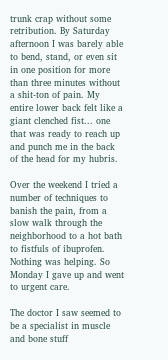trunk crap without some retribution. By Saturday afternoon I was barely able to bend, stand, or even sit in one position for more than three minutes without a shit-ton of pain. My entire lower back felt like a giant clenched fist... one that was ready to reach up and punch me in the back of the head for my hubris.

Over the weekend I tried a number of techniques to banish the pain, from a slow walk through the neighborhood to a hot bath to fistfuls of ibuprofen. Nothing was helping. So Monday I gave up and went to urgent care.

The doctor I saw seemed to be a specialist in muscle and bone stuff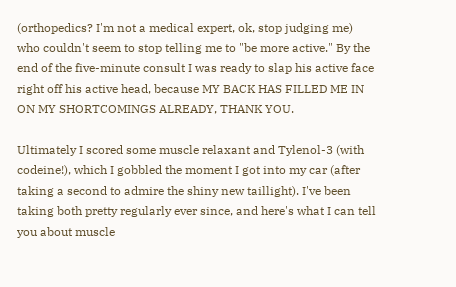(orthopedics? I'm not a medical expert, ok, stop judging me) who couldn't seem to stop telling me to "be more active." By the end of the five-minute consult I was ready to slap his active face right off his active head, because MY BACK HAS FILLED ME IN ON MY SHORTCOMINGS ALREADY, THANK YOU.

Ultimately I scored some muscle relaxant and Tylenol-3 (with codeine!), which I gobbled the moment I got into my car (after taking a second to admire the shiny new taillight). I've been taking both pretty regularly ever since, and here's what I can tell you about muscle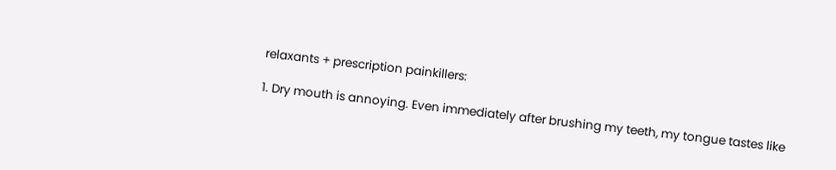relaxants + prescription painkillers:

1. Dry mouth is annoying. Even immediately after brushing my teeth, my tongue tastes like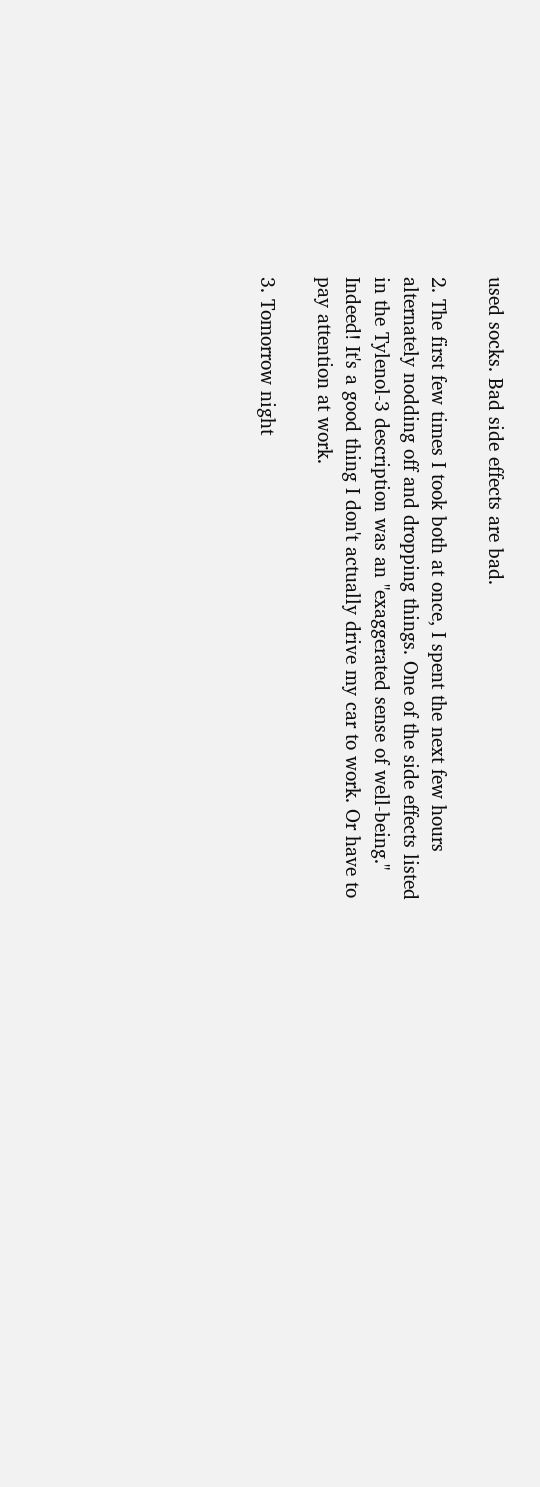used socks. Bad side effects are bad.

2. The first few times I took both at once, I spent the next few hours alternately nodding off and dropping things. One of the side effects listed in the Tylenol-3 description was an "exaggerated sense of well-being." Indeed! It's a good thing I don't actually drive my car to work. Or have to pay attention at work.

3. Tomorrow night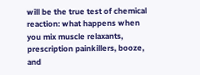will be the true test of chemical reaction: what happens when you mix muscle relaxants, prescription painkillers, booze, and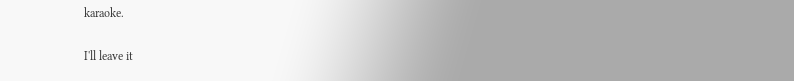karaoke.

I'll leave it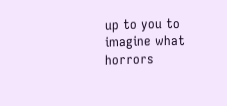up to you to imagine what horrors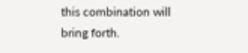this combination will bring forth.